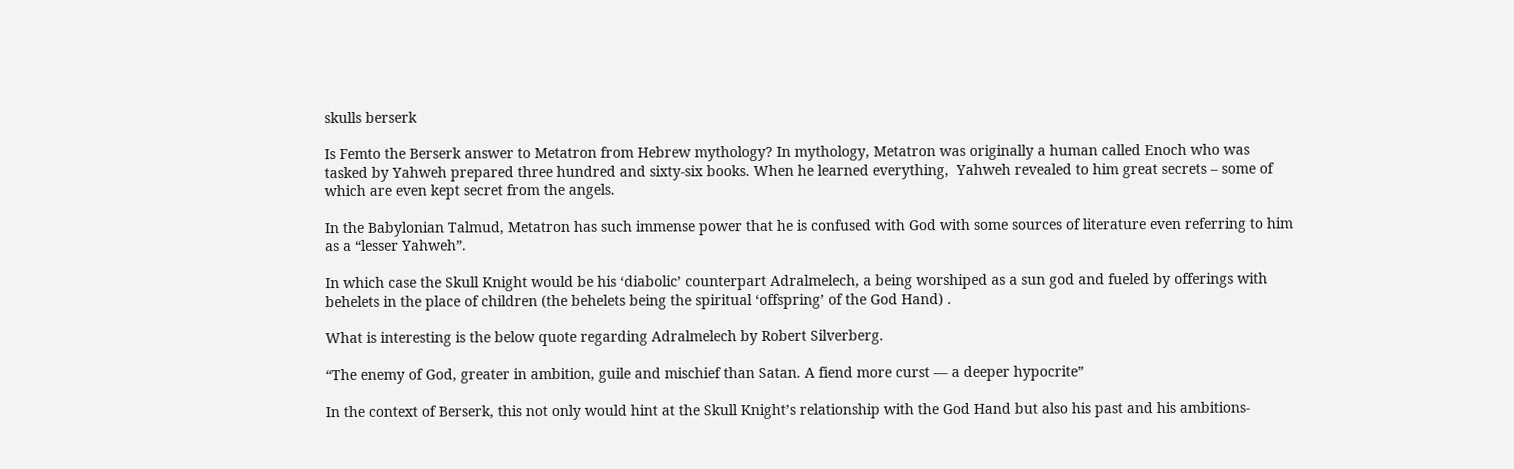skulls berserk

Is Femto the Berserk answer to Metatron from Hebrew mythology? In mythology, Metatron was originally a human called Enoch who was tasked by Yahweh prepared three hundred and sixty-six books. When he learned everything,  Yahweh revealed to him great secrets – some of which are even kept secret from the angels.

In the Babylonian Talmud, Metatron has such immense power that he is confused with God with some sources of literature even referring to him as a “lesser Yahweh”.

In which case the Skull Knight would be his ‘diabolic’ counterpart Adralmelech, a being worshiped as a sun god and fueled by offerings with behelets in the place of children (the behelets being the spiritual ‘offspring’ of the God Hand) .

What is interesting is the below quote regarding Adralmelech by Robert Silverberg.

“The enemy of God, greater in ambition, guile and mischief than Satan. A fiend more curst — a deeper hypocrite”

In the context of Berserk, this not only would hint at the Skull Knight’s relationship with the God Hand but also his past and his ambitions-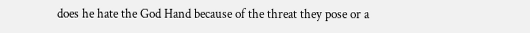does he hate the God Hand because of the threat they pose or a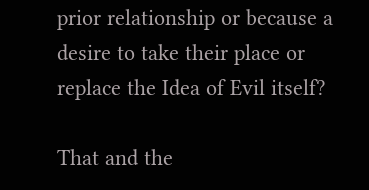prior relationship or because a desire to take their place or replace the Idea of Evil itself?

That and the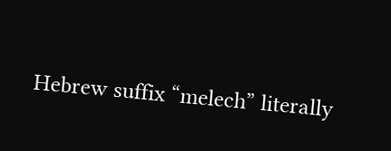Hebrew suffix “melech” literally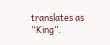translates as “King”.